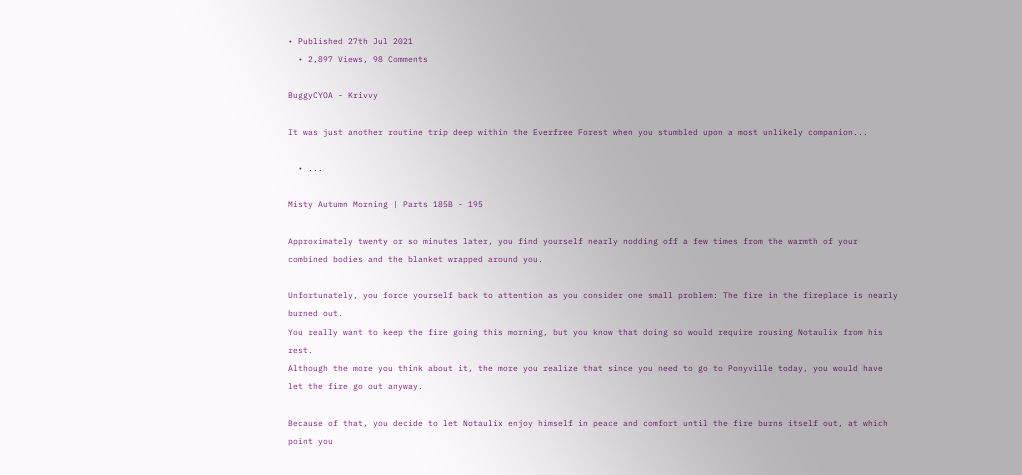• Published 27th Jul 2021
  • 2,897 Views, 98 Comments

BuggyCYOA - Krivvy

It was just another routine trip deep within the Everfree Forest when you stumbled upon a most unlikely companion...

  • ...

Misty Autumn Morning | Parts 185B - 195

Approximately twenty or so minutes later, you find yourself nearly nodding off a few times from the warmth of your combined bodies and the blanket wrapped around you.

Unfortunately, you force yourself back to attention as you consider one small problem: The fire in the fireplace is nearly burned out.
You really want to keep the fire going this morning, but you know that doing so would require rousing Notaulix from his rest.
Although the more you think about it, the more you realize that since you need to go to Ponyville today, you would have let the fire go out anyway.

Because of that, you decide to let Notaulix enjoy himself in peace and comfort until the fire burns itself out, at which point you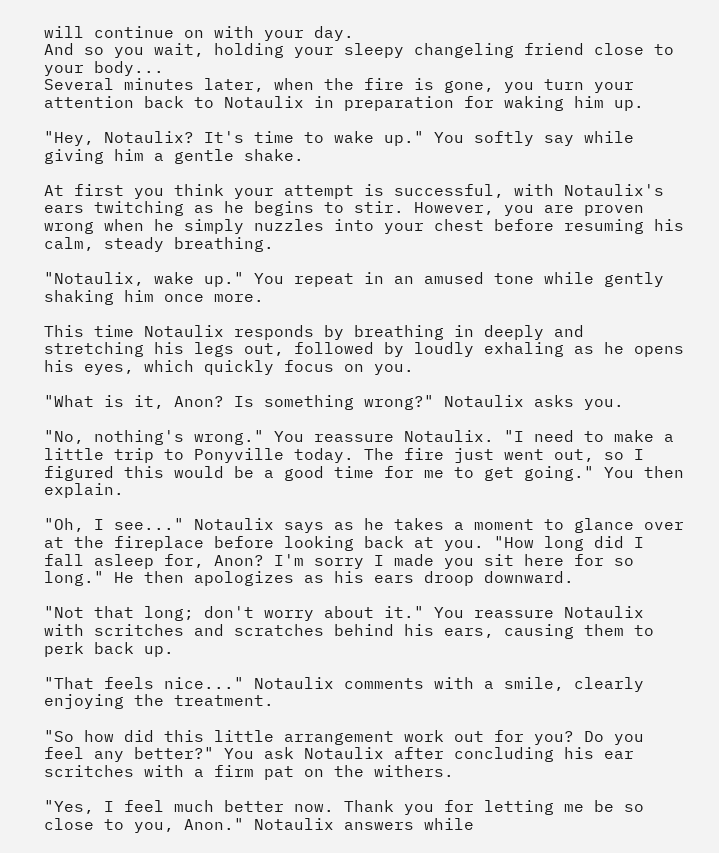will continue on with your day.
And so you wait, holding your sleepy changeling friend close to your body...
Several minutes later, when the fire is gone, you turn your attention back to Notaulix in preparation for waking him up.

"Hey, Notaulix? It's time to wake up." You softly say while giving him a gentle shake.

At first you think your attempt is successful, with Notaulix's ears twitching as he begins to stir. However, you are proven wrong when he simply nuzzles into your chest before resuming his calm, steady breathing.

"Notaulix, wake up." You repeat in an amused tone while gently shaking him once more.

This time Notaulix responds by breathing in deeply and stretching his legs out, followed by loudly exhaling as he opens his eyes, which quickly focus on you.

"What is it, Anon? Is something wrong?" Notaulix asks you.

"No, nothing's wrong." You reassure Notaulix. "I need to make a little trip to Ponyville today. The fire just went out, so I figured this would be a good time for me to get going." You then explain.

"Oh, I see..." Notaulix says as he takes a moment to glance over at the fireplace before looking back at you. "How long did I fall asleep for, Anon? I'm sorry I made you sit here for so long." He then apologizes as his ears droop downward.

"Not that long; don't worry about it." You reassure Notaulix with scritches and scratches behind his ears, causing them to perk back up.

"That feels nice..." Notaulix comments with a smile, clearly enjoying the treatment.

"So how did this little arrangement work out for you? Do you feel any better?" You ask Notaulix after concluding his ear scritches with a firm pat on the withers.

"Yes, I feel much better now. Thank you for letting me be so close to you, Anon." Notaulix answers while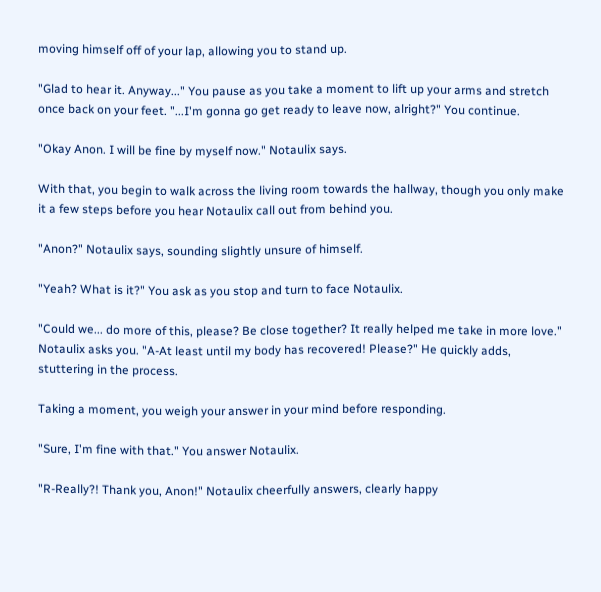moving himself off of your lap, allowing you to stand up.

"Glad to hear it. Anyway..." You pause as you take a moment to lift up your arms and stretch once back on your feet. "...I'm gonna go get ready to leave now, alright?" You continue.

"Okay Anon. I will be fine by myself now." Notaulix says.

With that, you begin to walk across the living room towards the hallway, though you only make it a few steps before you hear Notaulix call out from behind you.

"Anon?" Notaulix says, sounding slightly unsure of himself.

"Yeah? What is it?" You ask as you stop and turn to face Notaulix.

"Could we... do more of this, please? Be close together? It really helped me take in more love." Notaulix asks you. "A-At least until my body has recovered! Please?" He quickly adds, stuttering in the process.

Taking a moment, you weigh your answer in your mind before responding.

"Sure, I'm fine with that." You answer Notaulix.

"R-Really?! Thank you, Anon!" Notaulix cheerfully answers, clearly happy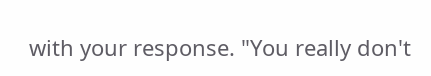with your response. "You really don't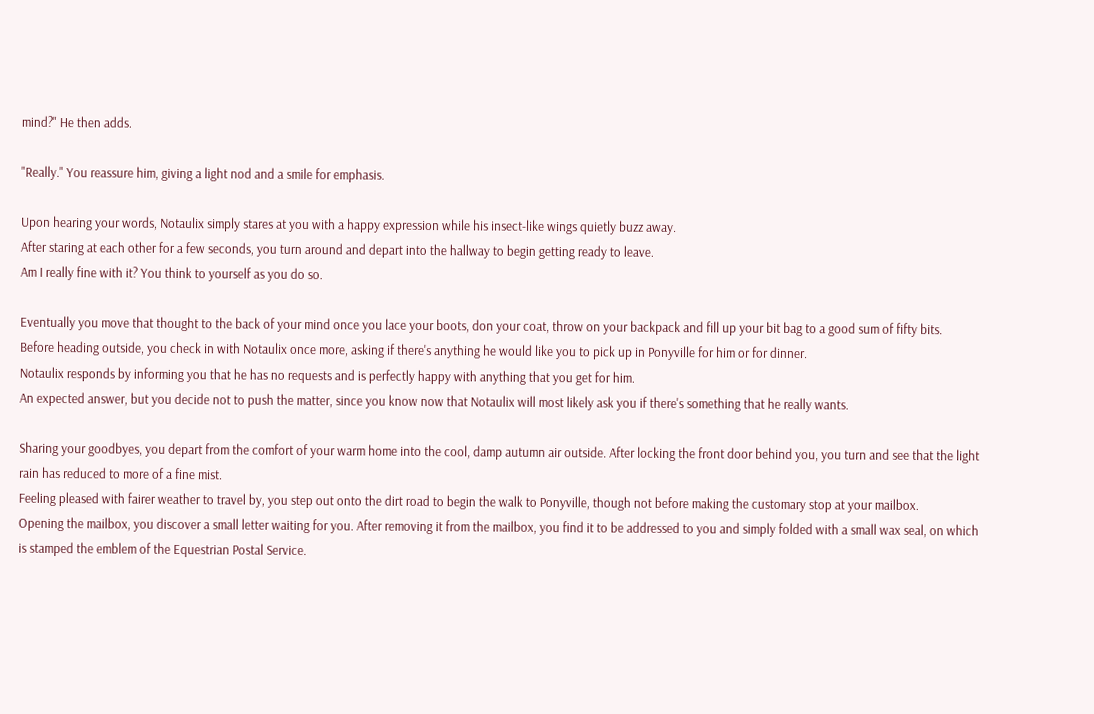mind?" He then adds.

"Really." You reassure him, giving a light nod and a smile for emphasis.

Upon hearing your words, Notaulix simply stares at you with a happy expression while his insect-like wings quietly buzz away.
After staring at each other for a few seconds, you turn around and depart into the hallway to begin getting ready to leave.
Am I really fine with it? You think to yourself as you do so.

Eventually you move that thought to the back of your mind once you lace your boots, don your coat, throw on your backpack and fill up your bit bag to a good sum of fifty bits.
Before heading outside, you check in with Notaulix once more, asking if there's anything he would like you to pick up in Ponyville for him or for dinner.
Notaulix responds by informing you that he has no requests and is perfectly happy with anything that you get for him.
An expected answer, but you decide not to push the matter, since you know now that Notaulix will most likely ask you if there's something that he really wants.

Sharing your goodbyes, you depart from the comfort of your warm home into the cool, damp autumn air outside. After locking the front door behind you, you turn and see that the light rain has reduced to more of a fine mist.
Feeling pleased with fairer weather to travel by, you step out onto the dirt road to begin the walk to Ponyville, though not before making the customary stop at your mailbox.
Opening the mailbox, you discover a small letter waiting for you. After removing it from the mailbox, you find it to be addressed to you and simply folded with a small wax seal, on which is stamped the emblem of the Equestrian Postal Service.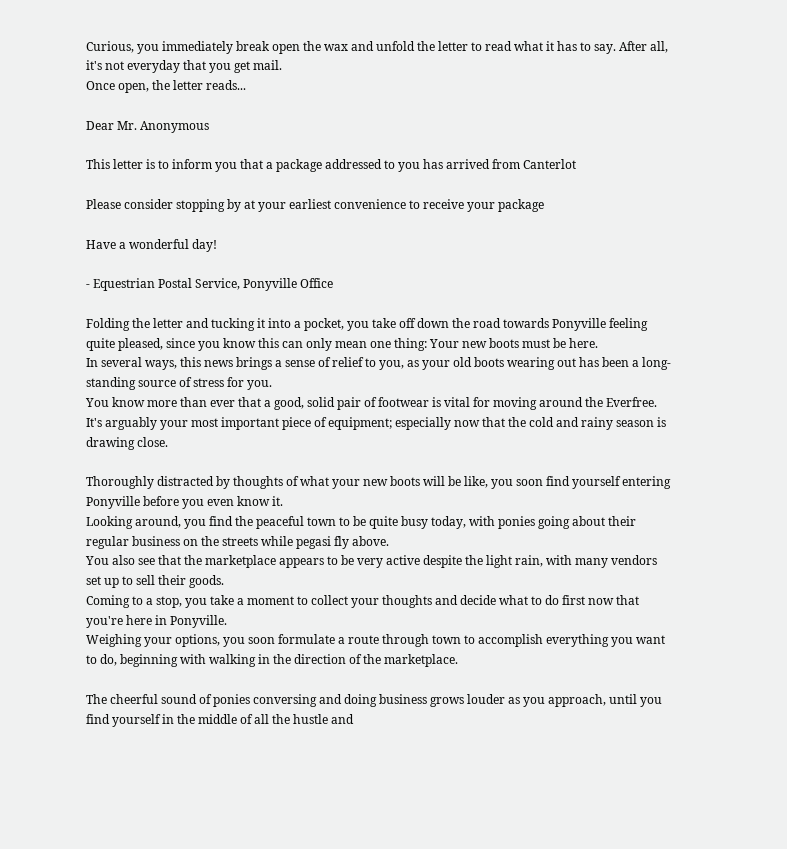Curious, you immediately break open the wax and unfold the letter to read what it has to say. After all, it's not everyday that you get mail.
Once open, the letter reads...

Dear Mr. Anonymous

This letter is to inform you that a package addressed to you has arrived from Canterlot

Please consider stopping by at your earliest convenience to receive your package

Have a wonderful day!

- Equestrian Postal Service, Ponyville Office

Folding the letter and tucking it into a pocket, you take off down the road towards Ponyville feeling quite pleased, since you know this can only mean one thing: Your new boots must be here.
In several ways, this news brings a sense of relief to you, as your old boots wearing out has been a long-standing source of stress for you.
You know more than ever that a good, solid pair of footwear is vital for moving around the Everfree. It's arguably your most important piece of equipment; especially now that the cold and rainy season is drawing close.

Thoroughly distracted by thoughts of what your new boots will be like, you soon find yourself entering Ponyville before you even know it.
Looking around, you find the peaceful town to be quite busy today, with ponies going about their regular business on the streets while pegasi fly above.
You also see that the marketplace appears to be very active despite the light rain, with many vendors set up to sell their goods.
Coming to a stop, you take a moment to collect your thoughts and decide what to do first now that you're here in Ponyville.
Weighing your options, you soon formulate a route through town to accomplish everything you want to do, beginning with walking in the direction of the marketplace.

The cheerful sound of ponies conversing and doing business grows louder as you approach, until you find yourself in the middle of all the hustle and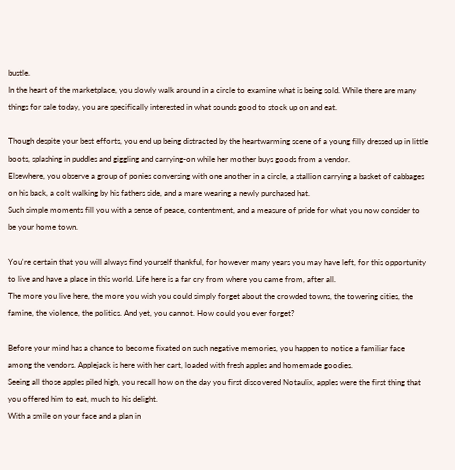bustle.
In the heart of the marketplace, you slowly walk around in a circle to examine what is being sold. While there are many things for sale today, you are specifically interested in what sounds good to stock up on and eat.

Though despite your best efforts, you end up being distracted by the heartwarming scene of a young filly dressed up in little boots, splashing in puddles and giggling and carrying-on while her mother buys goods from a vendor.
Elsewhere, you observe a group of ponies conversing with one another in a circle, a stallion carrying a basket of cabbages on his back, a colt walking by his fathers side, and a mare wearing a newly purchased hat.
Such simple moments fill you with a sense of peace, contentment, and a measure of pride for what you now consider to be your home town.

You're certain that you will always find yourself thankful, for however many years you may have left, for this opportunity to live and have a place in this world. Life here is a far cry from where you came from, after all.
The more you live here, the more you wish you could simply forget about the crowded towns, the towering cities, the famine, the violence, the politics. And yet, you cannot. How could you ever forget?

Before your mind has a chance to become fixated on such negative memories, you happen to notice a familiar face among the vendors. Applejack is here with her cart, loaded with fresh apples and homemade goodies.
Seeing all those apples piled high, you recall how on the day you first discovered Notaulix, apples were the first thing that you offered him to eat, much to his delight.
With a smile on your face and a plan in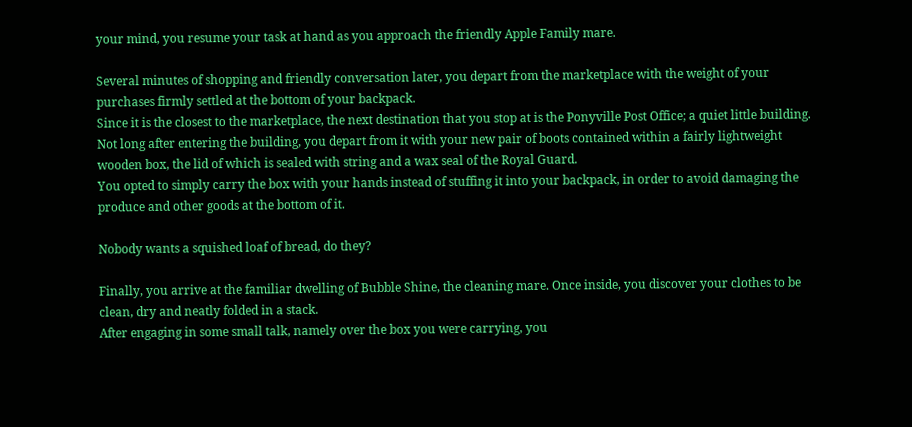your mind, you resume your task at hand as you approach the friendly Apple Family mare.

Several minutes of shopping and friendly conversation later, you depart from the marketplace with the weight of your purchases firmly settled at the bottom of your backpack.
Since it is the closest to the marketplace, the next destination that you stop at is the Ponyville Post Office; a quiet little building.
Not long after entering the building, you depart from it with your new pair of boots contained within a fairly lightweight wooden box, the lid of which is sealed with string and a wax seal of the Royal Guard.
You opted to simply carry the box with your hands instead of stuffing it into your backpack, in order to avoid damaging the produce and other goods at the bottom of it.

Nobody wants a squished loaf of bread, do they?

Finally, you arrive at the familiar dwelling of Bubble Shine, the cleaning mare. Once inside, you discover your clothes to be clean, dry and neatly folded in a stack.
After engaging in some small talk, namely over the box you were carrying, you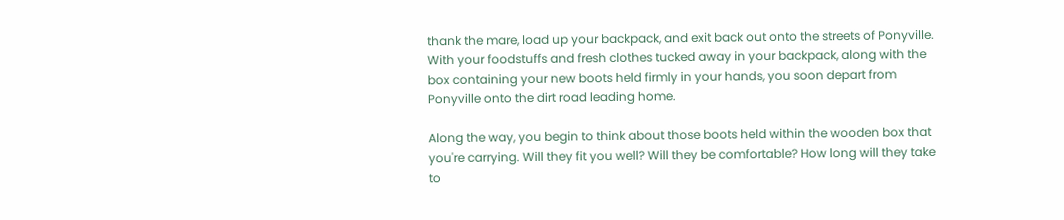thank the mare, load up your backpack, and exit back out onto the streets of Ponyville.
With your foodstuffs and fresh clothes tucked away in your backpack, along with the box containing your new boots held firmly in your hands, you soon depart from Ponyville onto the dirt road leading home.

Along the way, you begin to think about those boots held within the wooden box that you're carrying. Will they fit you well? Will they be comfortable? How long will they take to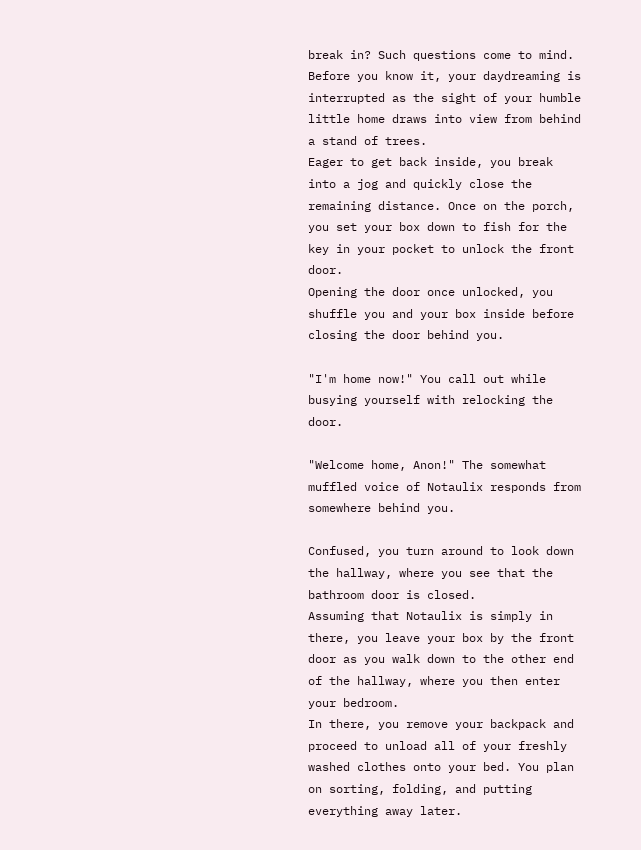break in? Such questions come to mind.
Before you know it, your daydreaming is interrupted as the sight of your humble little home draws into view from behind a stand of trees.
Eager to get back inside, you break into a jog and quickly close the remaining distance. Once on the porch, you set your box down to fish for the key in your pocket to unlock the front door.
Opening the door once unlocked, you shuffle you and your box inside before closing the door behind you.

"I'm home now!" You call out while busying yourself with relocking the door.

"Welcome home, Anon!" The somewhat muffled voice of Notaulix responds from somewhere behind you.

Confused, you turn around to look down the hallway, where you see that the bathroom door is closed.
Assuming that Notaulix is simply in there, you leave your box by the front door as you walk down to the other end of the hallway, where you then enter your bedroom.
In there, you remove your backpack and proceed to unload all of your freshly washed clothes onto your bed. You plan on sorting, folding, and putting everything away later.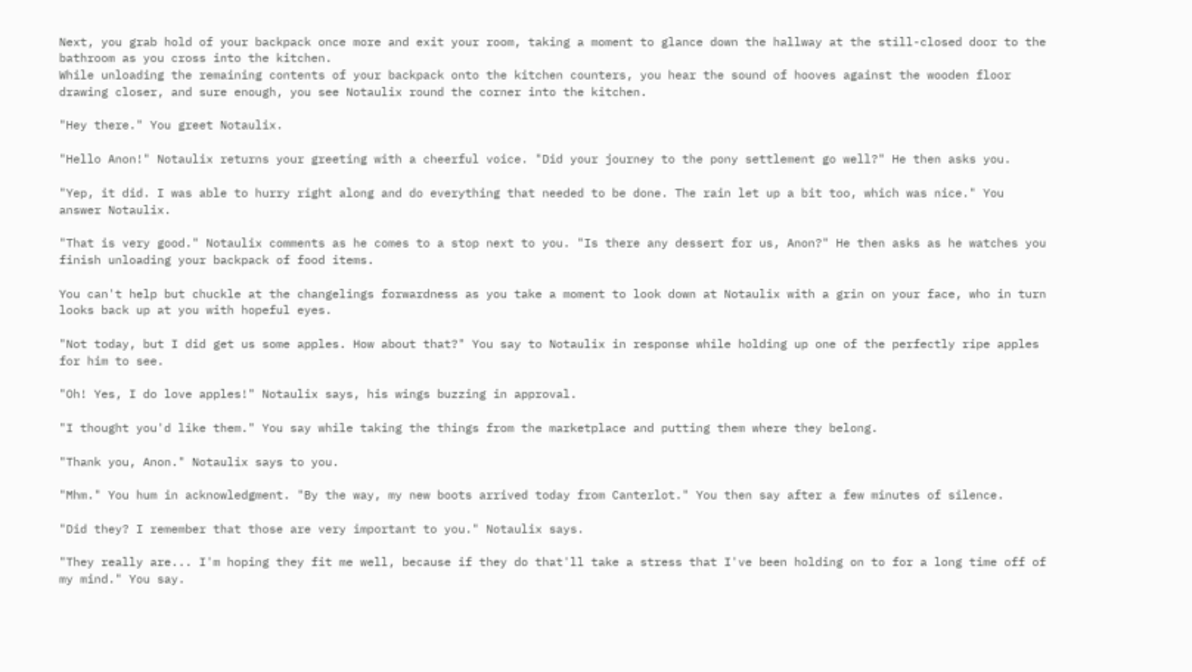Next, you grab hold of your backpack once more and exit your room, taking a moment to glance down the hallway at the still-closed door to the bathroom as you cross into the kitchen.
While unloading the remaining contents of your backpack onto the kitchen counters, you hear the sound of hooves against the wooden floor drawing closer, and sure enough, you see Notaulix round the corner into the kitchen.

"Hey there." You greet Notaulix.

"Hello Anon!" Notaulix returns your greeting with a cheerful voice. "Did your journey to the pony settlement go well?" He then asks you.

"Yep, it did. I was able to hurry right along and do everything that needed to be done. The rain let up a bit too, which was nice." You answer Notaulix.

"That is very good." Notaulix comments as he comes to a stop next to you. "Is there any dessert for us, Anon?" He then asks as he watches you finish unloading your backpack of food items.

You can't help but chuckle at the changelings forwardness as you take a moment to look down at Notaulix with a grin on your face, who in turn looks back up at you with hopeful eyes.

"Not today, but I did get us some apples. How about that?" You say to Notaulix in response while holding up one of the perfectly ripe apples for him to see.

"Oh! Yes, I do love apples!" Notaulix says, his wings buzzing in approval.

"I thought you'd like them." You say while taking the things from the marketplace and putting them where they belong.

"Thank you, Anon." Notaulix says to you.

"Mhm." You hum in acknowledgment. "By the way, my new boots arrived today from Canterlot." You then say after a few minutes of silence.

"Did they? I remember that those are very important to you." Notaulix says.

"They really are... I'm hoping they fit me well, because if they do that'll take a stress that I've been holding on to for a long time off of my mind." You say.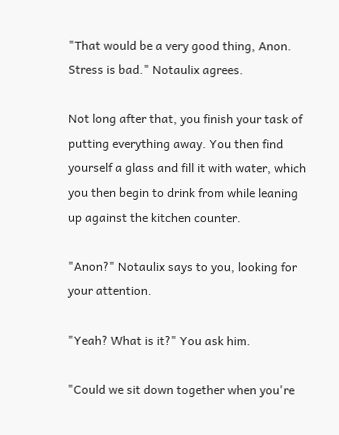"That would be a very good thing, Anon. Stress is bad." Notaulix agrees.

Not long after that, you finish your task of putting everything away. You then find yourself a glass and fill it with water, which you then begin to drink from while leaning up against the kitchen counter.

"Anon?" Notaulix says to you, looking for your attention.

"Yeah? What is it?" You ask him.

"Could we sit down together when you're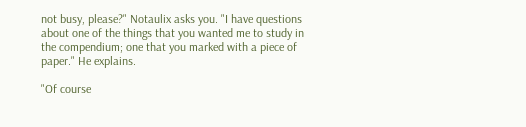not busy, please?" Notaulix asks you. "I have questions about one of the things that you wanted me to study in the compendium; one that you marked with a piece of paper." He explains.

"Of course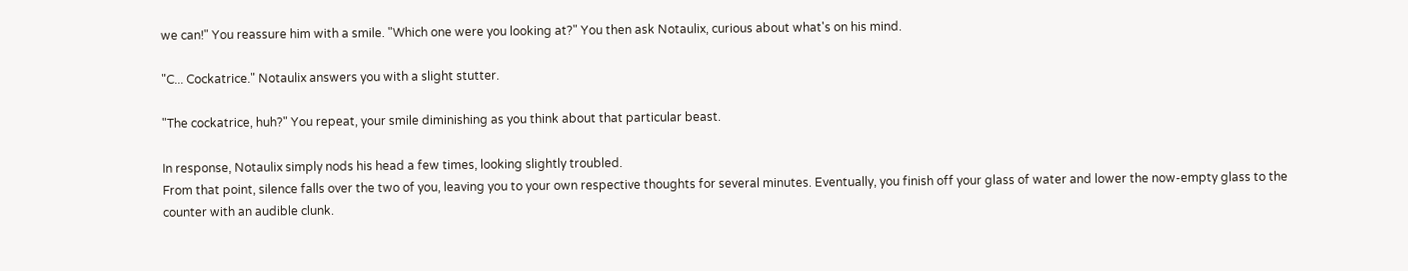we can!" You reassure him with a smile. "Which one were you looking at?" You then ask Notaulix, curious about what's on his mind.

"C... Cockatrice." Notaulix answers you with a slight stutter.

"The cockatrice, huh?" You repeat, your smile diminishing as you think about that particular beast.

In response, Notaulix simply nods his head a few times, looking slightly troubled.
From that point, silence falls over the two of you, leaving you to your own respective thoughts for several minutes. Eventually, you finish off your glass of water and lower the now-empty glass to the counter with an audible clunk.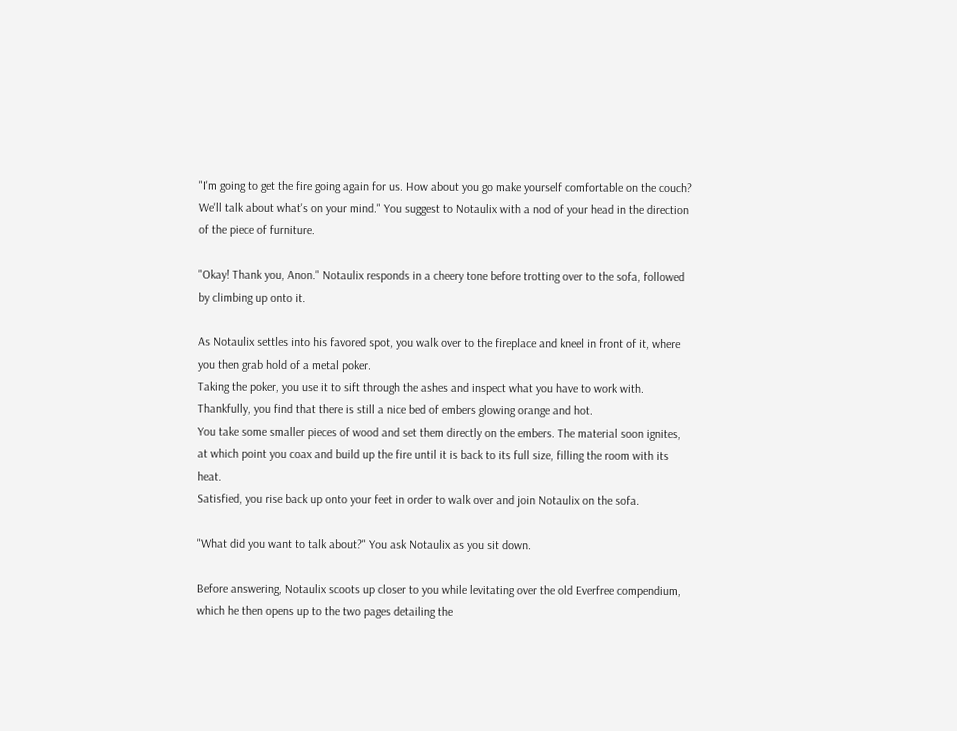"I'm going to get the fire going again for us. How about you go make yourself comfortable on the couch? We'll talk about what's on your mind." You suggest to Notaulix with a nod of your head in the direction of the piece of furniture.

"Okay! Thank you, Anon." Notaulix responds in a cheery tone before trotting over to the sofa, followed by climbing up onto it.

As Notaulix settles into his favored spot, you walk over to the fireplace and kneel in front of it, where you then grab hold of a metal poker.
Taking the poker, you use it to sift through the ashes and inspect what you have to work with. Thankfully, you find that there is still a nice bed of embers glowing orange and hot.
You take some smaller pieces of wood and set them directly on the embers. The material soon ignites, at which point you coax and build up the fire until it is back to its full size, filling the room with its heat.
Satisfied, you rise back up onto your feet in order to walk over and join Notaulix on the sofa.

"What did you want to talk about?" You ask Notaulix as you sit down.

Before answering, Notaulix scoots up closer to you while levitating over the old Everfree compendium, which he then opens up to the two pages detailing the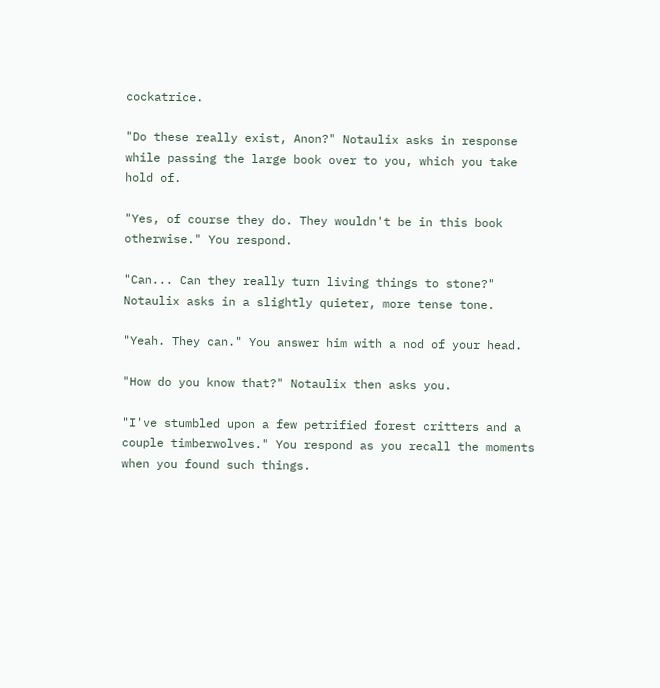cockatrice.

"Do these really exist, Anon?" Notaulix asks in response while passing the large book over to you, which you take hold of.

"Yes, of course they do. They wouldn't be in this book otherwise." You respond.

"Can... Can they really turn living things to stone?" Notaulix asks in a slightly quieter, more tense tone.

"Yeah. They can." You answer him with a nod of your head.

"How do you know that?" Notaulix then asks you.

"I've stumbled upon a few petrified forest critters and a couple timberwolves." You respond as you recall the moments when you found such things.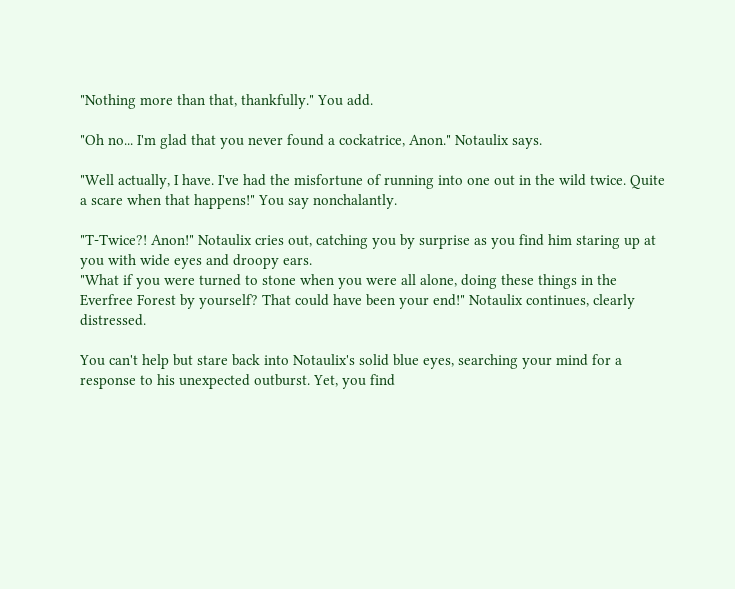"Nothing more than that, thankfully." You add.

"Oh no... I'm glad that you never found a cockatrice, Anon." Notaulix says.

"Well actually, I have. I've had the misfortune of running into one out in the wild twice. Quite a scare when that happens!" You say nonchalantly.

"T-Twice?! Anon!" Notaulix cries out, catching you by surprise as you find him staring up at you with wide eyes and droopy ears.
"What if you were turned to stone when you were all alone, doing these things in the Everfree Forest by yourself? That could have been your end!" Notaulix continues, clearly distressed.

You can't help but stare back into Notaulix's solid blue eyes, searching your mind for a response to his unexpected outburst. Yet, you find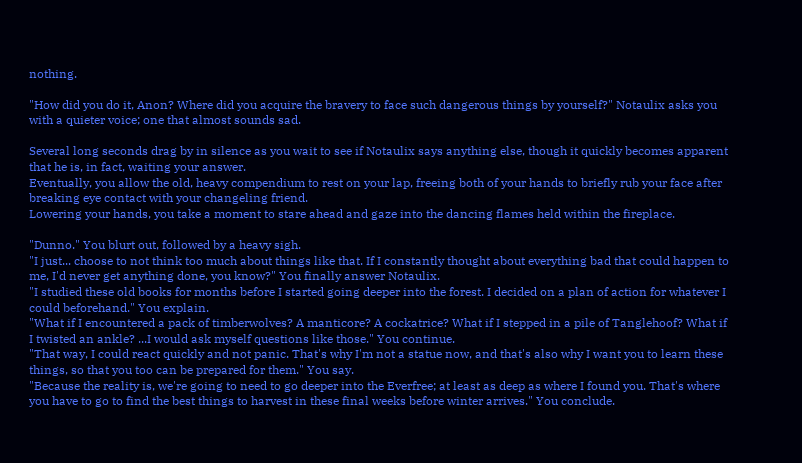nothing.

"How did you do it, Anon? Where did you acquire the bravery to face such dangerous things by yourself?" Notaulix asks you with a quieter voice; one that almost sounds sad.

Several long seconds drag by in silence as you wait to see if Notaulix says anything else, though it quickly becomes apparent that he is, in fact, waiting your answer.
Eventually, you allow the old, heavy compendium to rest on your lap, freeing both of your hands to briefly rub your face after breaking eye contact with your changeling friend.
Lowering your hands, you take a moment to stare ahead and gaze into the dancing flames held within the fireplace.

"Dunno." You blurt out, followed by a heavy sigh.
"I just... choose to not think too much about things like that. If I constantly thought about everything bad that could happen to me, I'd never get anything done, you know?" You finally answer Notaulix.
"I studied these old books for months before I started going deeper into the forest. I decided on a plan of action for whatever I could beforehand." You explain.
"What if I encountered a pack of timberwolves? A manticore? A cockatrice? What if I stepped in a pile of Tanglehoof? What if I twisted an ankle? ...I would ask myself questions like those." You continue.
"That way, I could react quickly and not panic. That's why I'm not a statue now, and that's also why I want you to learn these things, so that you too can be prepared for them." You say.
"Because the reality is, we're going to need to go deeper into the Everfree; at least as deep as where I found you. That's where you have to go to find the best things to harvest in these final weeks before winter arrives." You conclude.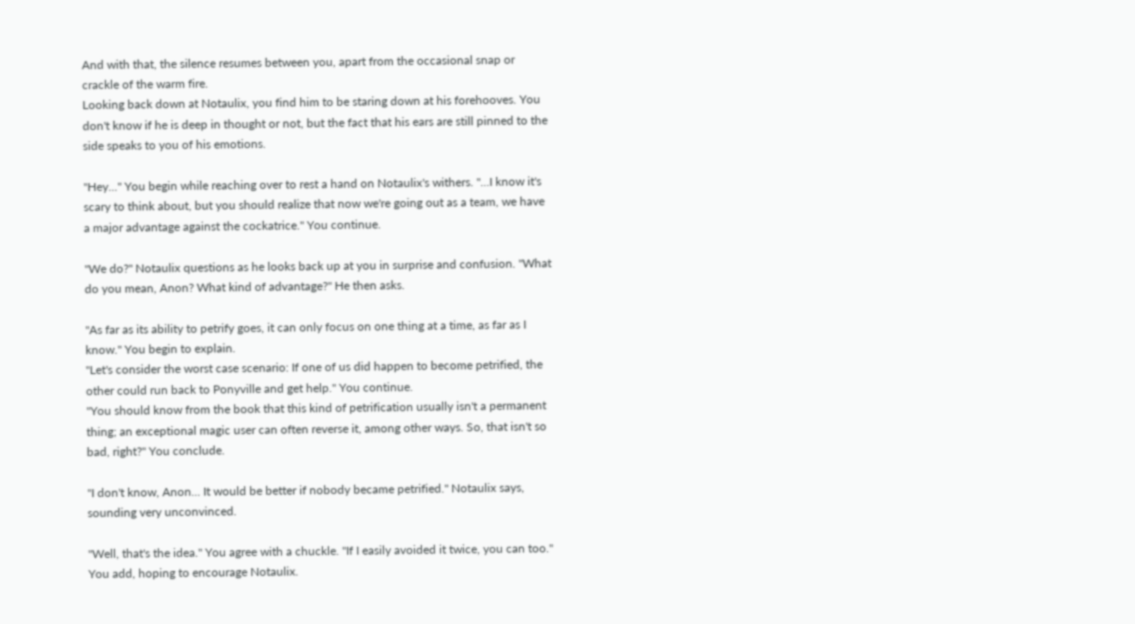And with that, the silence resumes between you, apart from the occasional snap or crackle of the warm fire.
Looking back down at Notaulix, you find him to be staring down at his forehooves. You don't know if he is deep in thought or not, but the fact that his ears are still pinned to the side speaks to you of his emotions.

"Hey..." You begin while reaching over to rest a hand on Notaulix's withers. "...I know it's scary to think about, but you should realize that now we're going out as a team, we have a major advantage against the cockatrice." You continue.

"We do?" Notaulix questions as he looks back up at you in surprise and confusion. "What do you mean, Anon? What kind of advantage?" He then asks.

"As far as its ability to petrify goes, it can only focus on one thing at a time, as far as I know." You begin to explain.
"Let's consider the worst case scenario: If one of us did happen to become petrified, the other could run back to Ponyville and get help." You continue.
"You should know from the book that this kind of petrification usually isn't a permanent thing; an exceptional magic user can often reverse it, among other ways. So, that isn't so bad, right?" You conclude.

"I don't know, Anon... It would be better if nobody became petrified." Notaulix says, sounding very unconvinced.

"Well, that's the idea." You agree with a chuckle. "If I easily avoided it twice, you can too." You add, hoping to encourage Notaulix.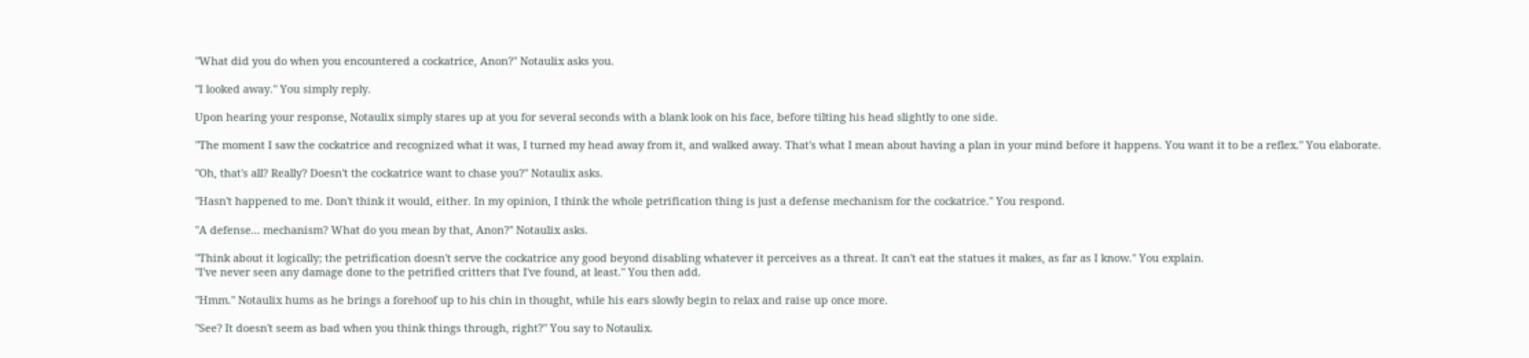"What did you do when you encountered a cockatrice, Anon?" Notaulix asks you.

"I looked away." You simply reply.

Upon hearing your response, Notaulix simply stares up at you for several seconds with a blank look on his face, before tilting his head slightly to one side.

"The moment I saw the cockatrice and recognized what it was, I turned my head away from it, and walked away. That's what I mean about having a plan in your mind before it happens. You want it to be a reflex." You elaborate.

"Oh, that's all? Really? Doesn't the cockatrice want to chase you?" Notaulix asks.

"Hasn't happened to me. Don't think it would, either. In my opinion, I think the whole petrification thing is just a defense mechanism for the cockatrice." You respond.

"A defense... mechanism? What do you mean by that, Anon?" Notaulix asks.

"Think about it logically; the petrification doesn't serve the cockatrice any good beyond disabling whatever it perceives as a threat. It can't eat the statues it makes, as far as I know." You explain.
"I've never seen any damage done to the petrified critters that I've found, at least." You then add.

"Hmm." Notaulix hums as he brings a forehoof up to his chin in thought, while his ears slowly begin to relax and raise up once more.

"See? It doesn't seem as bad when you think things through, right?" You say to Notaulix.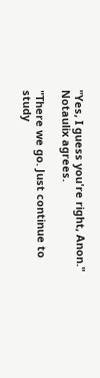"Yes, I guess you're right, Anon." Notaulix agrees.

"There we go. Just continue to study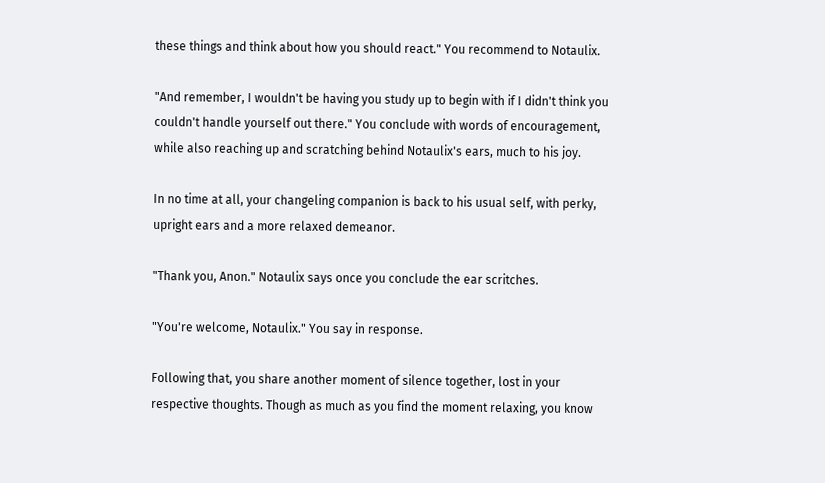these things and think about how you should react." You recommend to Notaulix.

"And remember, I wouldn't be having you study up to begin with if I didn't think you couldn't handle yourself out there." You conclude with words of encouragement, while also reaching up and scratching behind Notaulix's ears, much to his joy.

In no time at all, your changeling companion is back to his usual self, with perky, upright ears and a more relaxed demeanor.

"Thank you, Anon." Notaulix says once you conclude the ear scritches.

"You're welcome, Notaulix." You say in response.

Following that, you share another moment of silence together, lost in your respective thoughts. Though as much as you find the moment relaxing, you know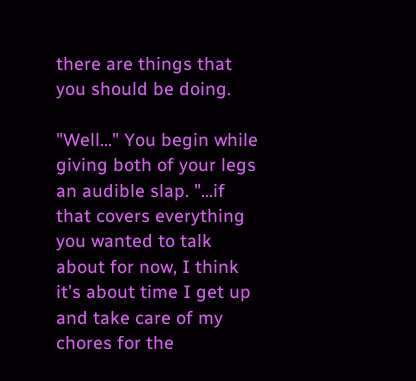there are things that you should be doing.

"Well..." You begin while giving both of your legs an audible slap. "...if that covers everything you wanted to talk about for now, I think it's about time I get up and take care of my chores for the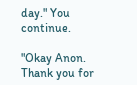day." You continue.

"Okay Anon. Thank you for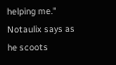helping me." Notaulix says as he scoots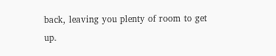back, leaving you plenty of room to get up.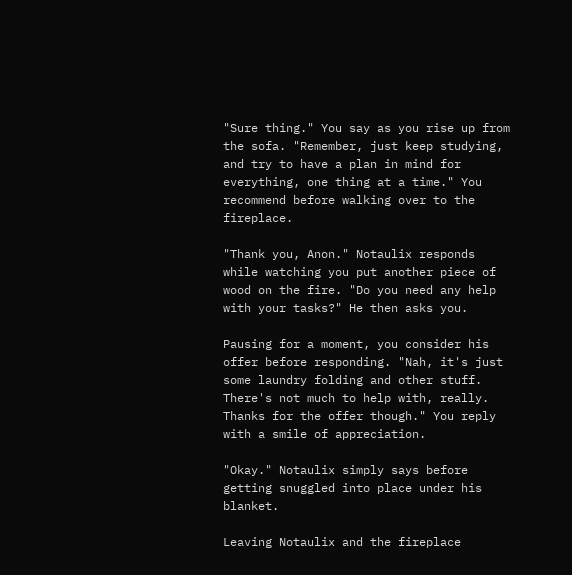"Sure thing." You say as you rise up from the sofa. "Remember, just keep studying, and try to have a plan in mind for everything, one thing at a time." You recommend before walking over to the fireplace.

"Thank you, Anon." Notaulix responds while watching you put another piece of wood on the fire. "Do you need any help with your tasks?" He then asks you.

Pausing for a moment, you consider his offer before responding. "Nah, it's just some laundry folding and other stuff. There's not much to help with, really. Thanks for the offer though." You reply with a smile of appreciation.

"Okay." Notaulix simply says before getting snuggled into place under his blanket.

Leaving Notaulix and the fireplace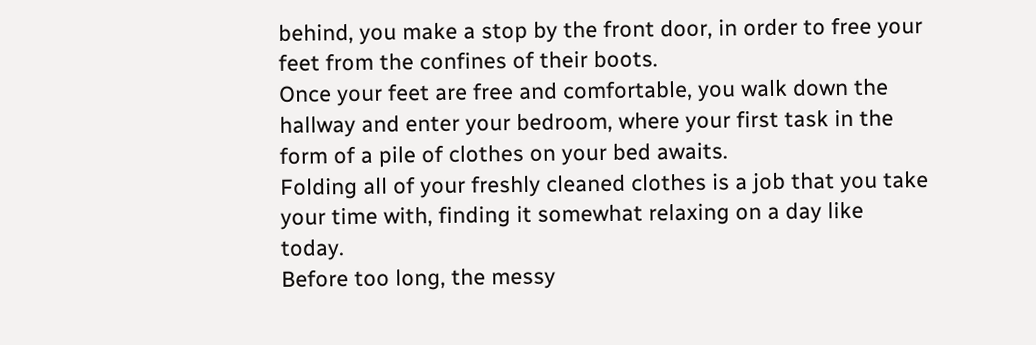behind, you make a stop by the front door, in order to free your feet from the confines of their boots.
Once your feet are free and comfortable, you walk down the hallway and enter your bedroom, where your first task in the form of a pile of clothes on your bed awaits.
Folding all of your freshly cleaned clothes is a job that you take your time with, finding it somewhat relaxing on a day like today.
Before too long, the messy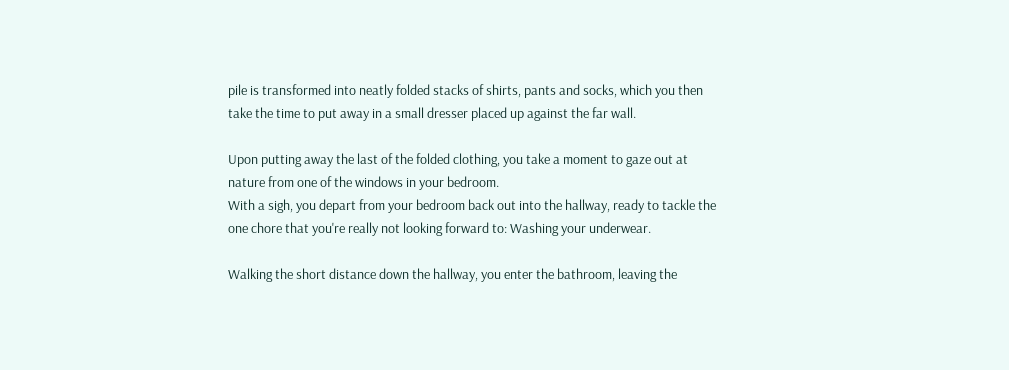pile is transformed into neatly folded stacks of shirts, pants and socks, which you then take the time to put away in a small dresser placed up against the far wall.

Upon putting away the last of the folded clothing, you take a moment to gaze out at nature from one of the windows in your bedroom.
With a sigh, you depart from your bedroom back out into the hallway, ready to tackle the one chore that you're really not looking forward to: Washing your underwear.

Walking the short distance down the hallway, you enter the bathroom, leaving the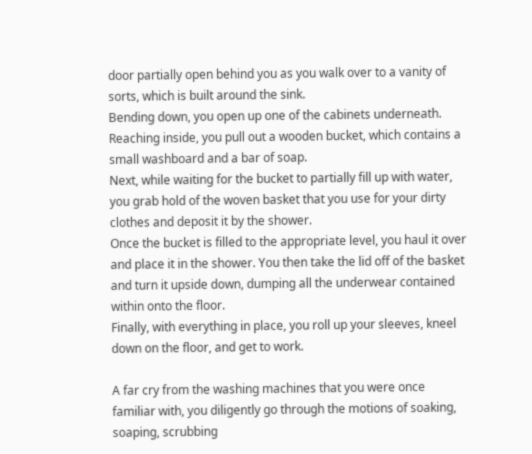door partially open behind you as you walk over to a vanity of sorts, which is built around the sink.
Bending down, you open up one of the cabinets underneath. Reaching inside, you pull out a wooden bucket, which contains a small washboard and a bar of soap.
Next, while waiting for the bucket to partially fill up with water, you grab hold of the woven basket that you use for your dirty clothes and deposit it by the shower.
Once the bucket is filled to the appropriate level, you haul it over and place it in the shower. You then take the lid off of the basket and turn it upside down, dumping all the underwear contained within onto the floor.
Finally, with everything in place, you roll up your sleeves, kneel down on the floor, and get to work.

A far cry from the washing machines that you were once familiar with, you diligently go through the motions of soaking, soaping, scrubbing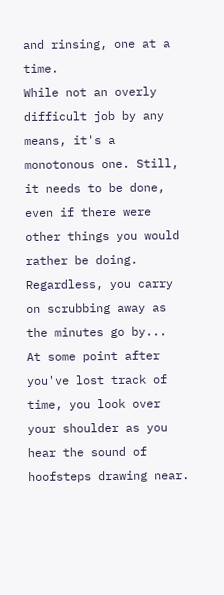and rinsing, one at a time.
While not an overly difficult job by any means, it's a monotonous one. Still, it needs to be done, even if there were other things you would rather be doing.
Regardless, you carry on scrubbing away as the minutes go by...
At some point after you've lost track of time, you look over your shoulder as you hear the sound of hoofsteps drawing near.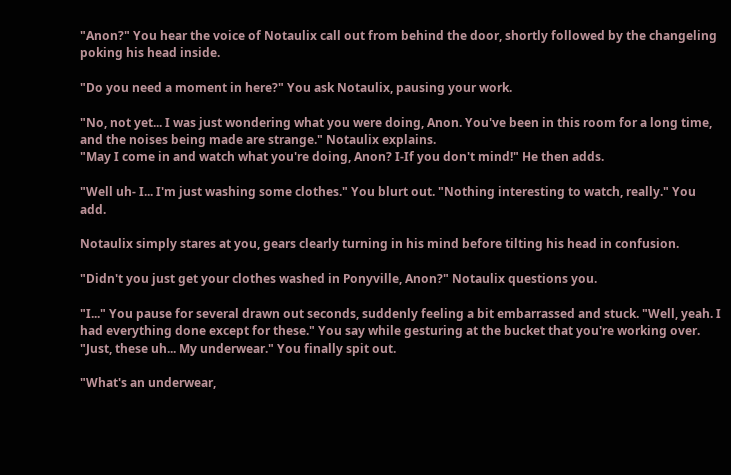"Anon?" You hear the voice of Notaulix call out from behind the door, shortly followed by the changeling poking his head inside.

"Do you need a moment in here?" You ask Notaulix, pausing your work.

"No, not yet... I was just wondering what you were doing, Anon. You've been in this room for a long time, and the noises being made are strange." Notaulix explains.
"May I come in and watch what you're doing, Anon? I-If you don't mind!" He then adds.

"Well uh- I... I'm just washing some clothes." You blurt out. "Nothing interesting to watch, really." You add.

Notaulix simply stares at you, gears clearly turning in his mind before tilting his head in confusion.

"Didn't you just get your clothes washed in Ponyville, Anon?" Notaulix questions you.

"I..." You pause for several drawn out seconds, suddenly feeling a bit embarrassed and stuck. "Well, yeah. I had everything done except for these." You say while gesturing at the bucket that you're working over.
"Just, these uh... My underwear." You finally spit out.

"What's an underwear,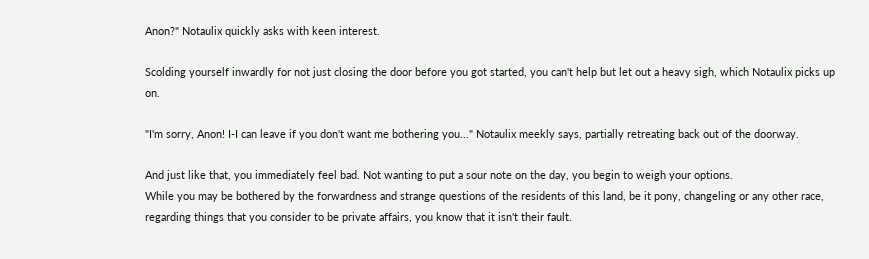Anon?" Notaulix quickly asks with keen interest.

Scolding yourself inwardly for not just closing the door before you got started, you can't help but let out a heavy sigh, which Notaulix picks up on.

"I'm sorry, Anon! I-I can leave if you don't want me bothering you..." Notaulix meekly says, partially retreating back out of the doorway.

And just like that, you immediately feel bad. Not wanting to put a sour note on the day, you begin to weigh your options.
While you may be bothered by the forwardness and strange questions of the residents of this land, be it pony, changeling or any other race, regarding things that you consider to be private affairs, you know that it isn't their fault.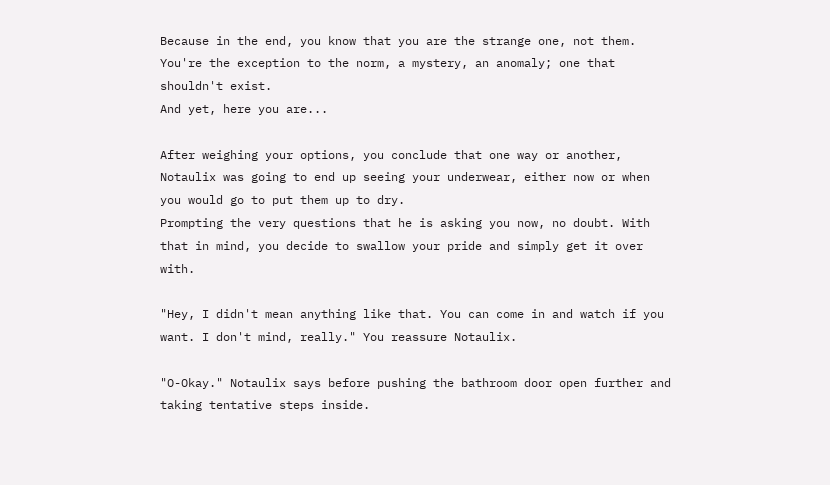Because in the end, you know that you are the strange one, not them. You're the exception to the norm, a mystery, an anomaly; one that shouldn't exist.
And yet, here you are...

After weighing your options, you conclude that one way or another, Notaulix was going to end up seeing your underwear, either now or when you would go to put them up to dry.
Prompting the very questions that he is asking you now, no doubt. With that in mind, you decide to swallow your pride and simply get it over with.

"Hey, I didn't mean anything like that. You can come in and watch if you want. I don't mind, really." You reassure Notaulix.

"O-Okay." Notaulix says before pushing the bathroom door open further and taking tentative steps inside.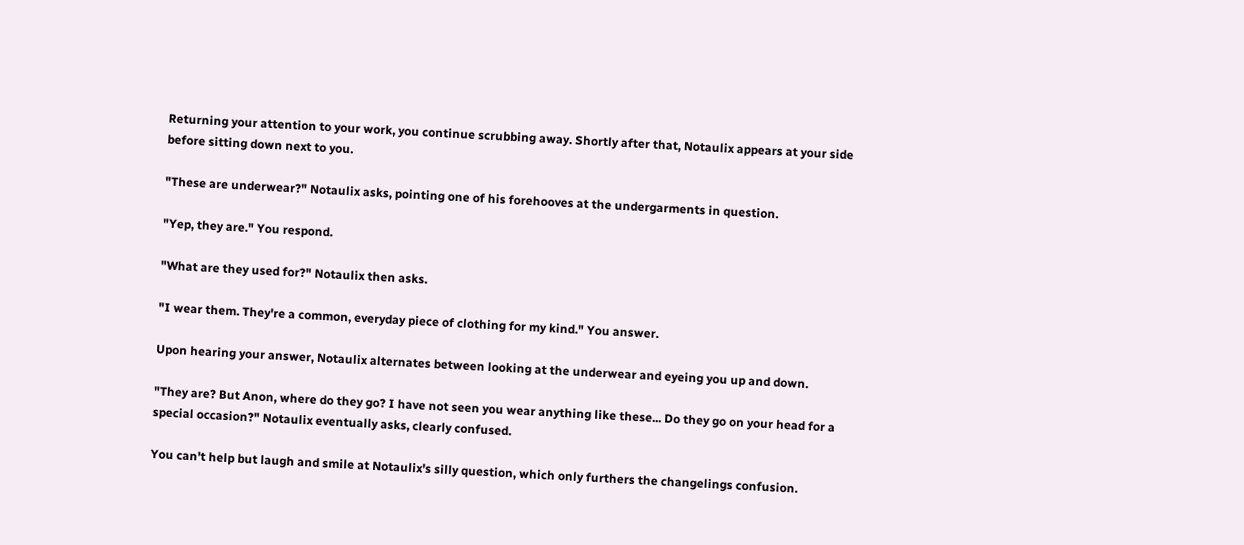Returning your attention to your work, you continue scrubbing away. Shortly after that, Notaulix appears at your side before sitting down next to you.

"These are underwear?" Notaulix asks, pointing one of his forehooves at the undergarments in question.

"Yep, they are." You respond.

"What are they used for?" Notaulix then asks.

"I wear them. They're a common, everyday piece of clothing for my kind." You answer.

Upon hearing your answer, Notaulix alternates between looking at the underwear and eyeing you up and down.

"They are? But Anon, where do they go? I have not seen you wear anything like these... Do they go on your head for a special occasion?" Notaulix eventually asks, clearly confused.

You can't help but laugh and smile at Notaulix's silly question, which only furthers the changelings confusion.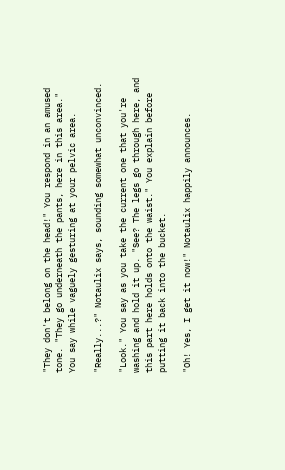"They don't belong on the head!" You respond in an amused tone. "They go underneath the pants, here in this area." You say while vaguely gesturing at your pelvic area.

"Really...?" Notaulix says, sounding somewhat unconvinced.

"Look." You say as you take the current one that you're washing and hold it up. "See? The legs go through here, and this part here holds onto the waist." You explain before putting it back into the bucket.

"Oh! Yes, I get it now!" Notaulix happily announces.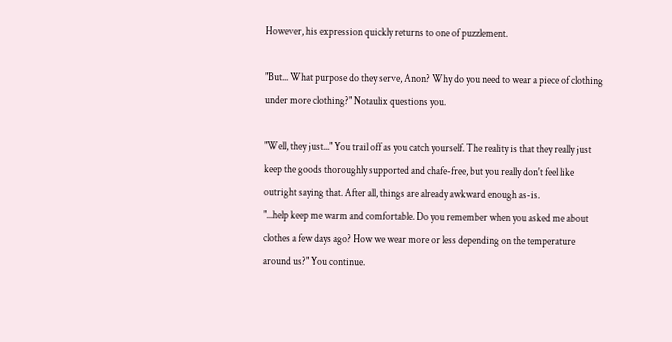However, his expression quickly returns to one of puzzlement.

"But... What purpose do they serve, Anon? Why do you need to wear a piece of clothing under more clothing?" Notaulix questions you.

"Well, they just..." You trail off as you catch yourself. The reality is that they really just keep the goods thoroughly supported and chafe-free, but you really don't feel like outright saying that. After all, things are already awkward enough as-is.
"...help keep me warm and comfortable. Do you remember when you asked me about clothes a few days ago? How we wear more or less depending on the temperature around us?" You continue.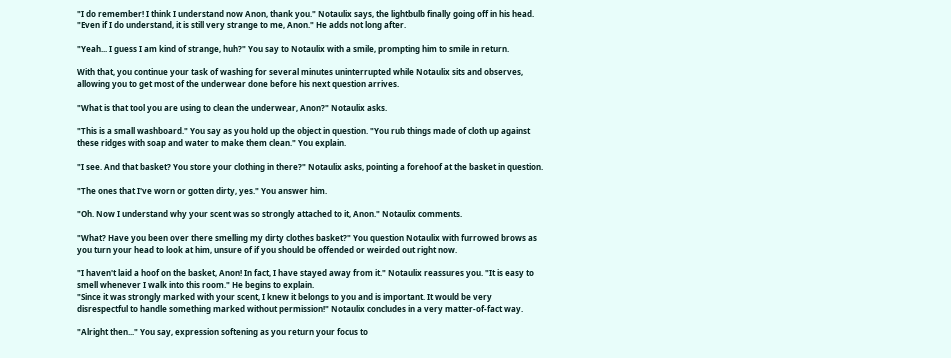"I do remember! I think I understand now Anon, thank you." Notaulix says, the lightbulb finally going off in his head.
"Even if I do understand, it is still very strange to me, Anon." He adds not long after.

"Yeah... I guess I am kind of strange, huh?" You say to Notaulix with a smile, prompting him to smile in return.

With that, you continue your task of washing for several minutes uninterrupted while Notaulix sits and observes, allowing you to get most of the underwear done before his next question arrives.

"What is that tool you are using to clean the underwear, Anon?" Notaulix asks.

"This is a small washboard." You say as you hold up the object in question. "You rub things made of cloth up against these ridges with soap and water to make them clean." You explain.

"I see. And that basket? You store your clothing in there?" Notaulix asks, pointing a forehoof at the basket in question.

"The ones that I've worn or gotten dirty, yes." You answer him.

"Oh. Now I understand why your scent was so strongly attached to it, Anon." Notaulix comments.

"What? Have you been over there smelling my dirty clothes basket?" You question Notaulix with furrowed brows as you turn your head to look at him, unsure of if you should be offended or weirded out right now.

"I haven't laid a hoof on the basket, Anon! In fact, I have stayed away from it." Notaulix reassures you. "It is easy to smell whenever I walk into this room." He begins to explain.
"Since it was strongly marked with your scent, I knew it belongs to you and is important. It would be very disrespectful to handle something marked without permission!" Notaulix concludes in a very matter-of-fact way.

"Alright then..." You say, expression softening as you return your focus to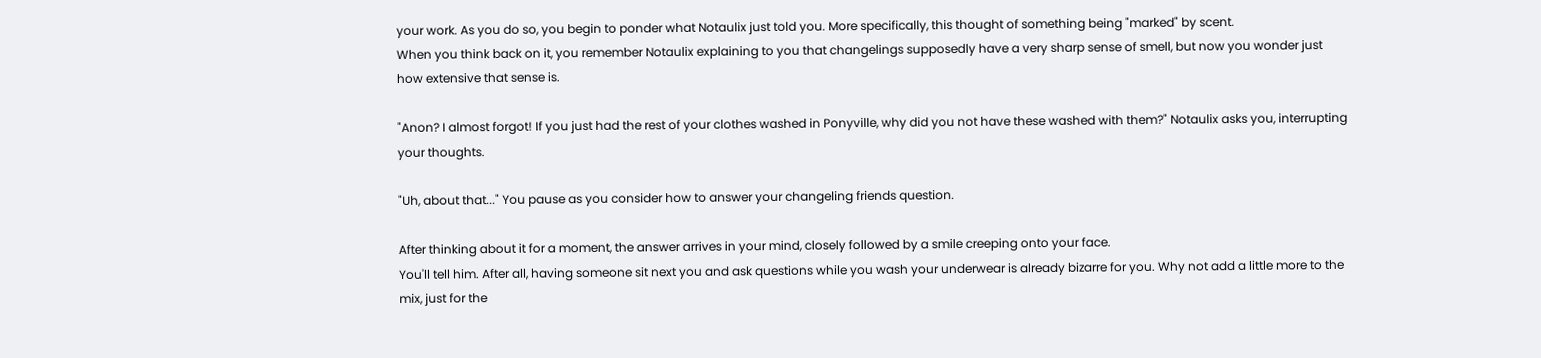your work. As you do so, you begin to ponder what Notaulix just told you. More specifically, this thought of something being "marked" by scent.
When you think back on it, you remember Notaulix explaining to you that changelings supposedly have a very sharp sense of smell, but now you wonder just how extensive that sense is.

"Anon? I almost forgot! If you just had the rest of your clothes washed in Ponyville, why did you not have these washed with them?" Notaulix asks you, interrupting your thoughts.

"Uh, about that..." You pause as you consider how to answer your changeling friends question.

After thinking about it for a moment, the answer arrives in your mind, closely followed by a smile creeping onto your face.
You'll tell him. After all, having someone sit next you and ask questions while you wash your underwear is already bizarre for you. Why not add a little more to the mix, just for the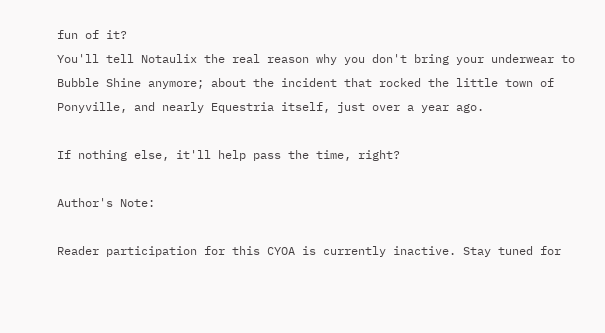fun of it?
You'll tell Notaulix the real reason why you don't bring your underwear to Bubble Shine anymore; about the incident that rocked the little town of Ponyville, and nearly Equestria itself, just over a year ago.

If nothing else, it'll help pass the time, right?

Author's Note:

Reader participation for this CYOA is currently inactive. Stay tuned for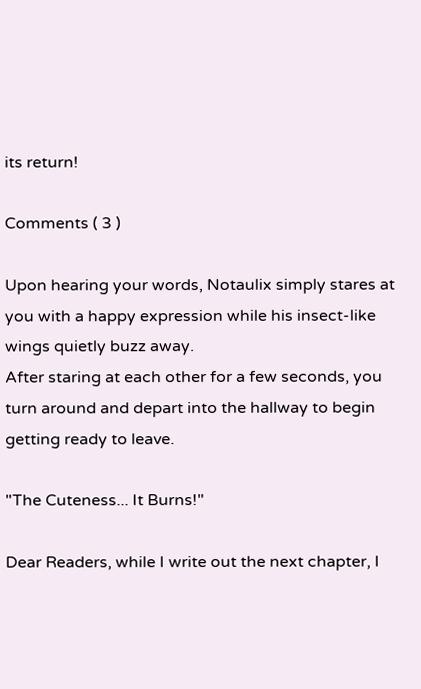its return!

Comments ( 3 )

Upon hearing your words, Notaulix simply stares at you with a happy expression while his insect-like wings quietly buzz away.
After staring at each other for a few seconds, you turn around and depart into the hallway to begin getting ready to leave.

"The Cuteness... It Burns!"

Dear Readers, while I write out the next chapter, I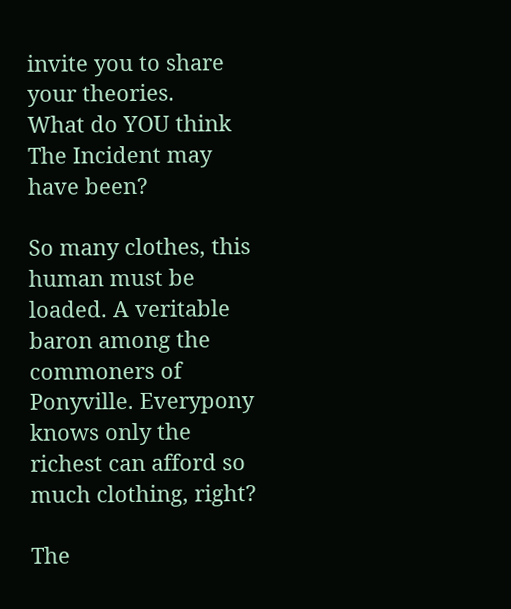invite you to share your theories.
What do YOU think The Incident may have been?

So many clothes, this human must be loaded. A veritable baron among the commoners of Ponyville. Everypony knows only the richest can afford so much clothing, right?

The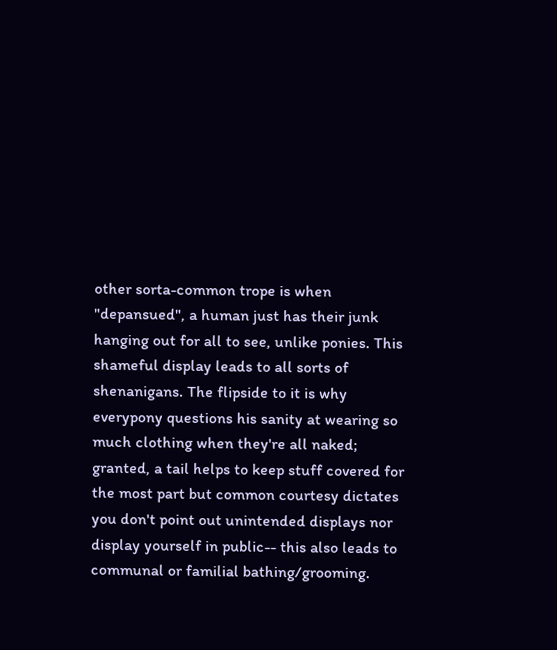other sorta-common trope is when "depansued", a human just has their junk hanging out for all to see, unlike ponies. This shameful display leads to all sorts of shenanigans. The flipside to it is why everypony questions his sanity at wearing so much clothing when they're all naked; granted, a tail helps to keep stuff covered for the most part but common courtesy dictates you don't point out unintended displays nor display yourself in public-- this also leads to communal or familial bathing/grooming.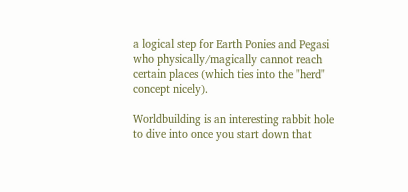a logical step for Earth Ponies and Pegasi who physically/magically cannot reach certain places (which ties into the "herd" concept nicely).

Worldbuilding is an interesting rabbit hole to dive into once you start down that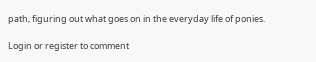path, figuring out what goes on in the everyday life of ponies.

Login or register to comment